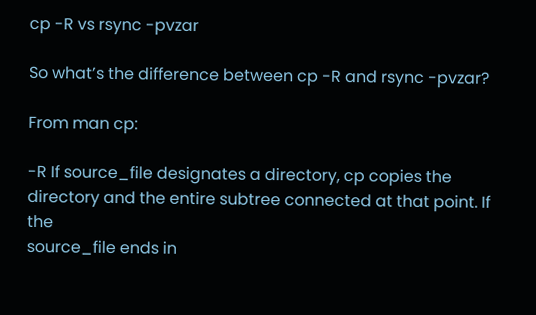cp -R vs rsync -pvzar

So what’s the difference between cp -R and rsync -pvzar?

From man cp:

-R If source_file designates a directory, cp copies the directory and the entire subtree connected at that point. If the
source_file ends in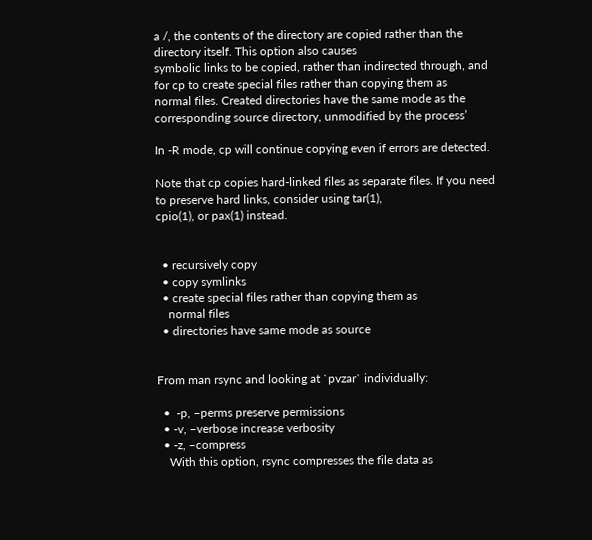a /, the contents of the directory are copied rather than the directory itself. This option also causes
symbolic links to be copied, rather than indirected through, and for cp to create special files rather than copying them as
normal files. Created directories have the same mode as the corresponding source directory, unmodified by the process’

In -R mode, cp will continue copying even if errors are detected.

Note that cp copies hard-linked files as separate files. If you need to preserve hard links, consider using tar(1),
cpio(1), or pax(1) instead.


  • recursively copy
  • copy symlinks
  • create special files rather than copying them as
    normal files
  • directories have same mode as source


From man rsync and looking at `pvzar` individually:

  •  -p, –perms preserve permissions
  • -v, –verbose increase verbosity
  • -z, –compress
    With this option, rsync compresses the file data as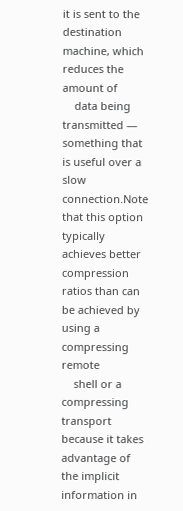it is sent to the destination machine, which reduces the amount of
    data being transmitted — something that is useful over a slow connection.Note that this option typically achieves better compression ratios than can be achieved by using a compressing remote
    shell or a compressing transport because it takes advantage of the implicit information in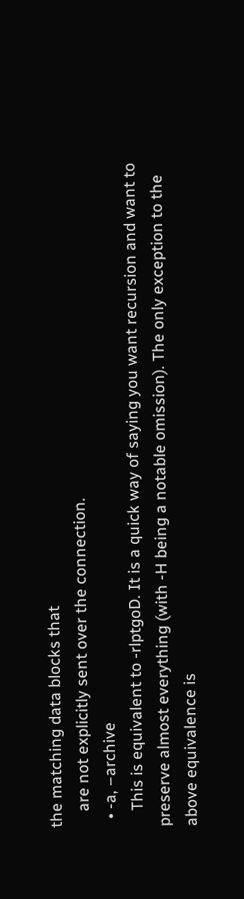the matching data blocks that
    are not explicitly sent over the connection.
  • -a, –archive
    This is equivalent to -rlptgoD. It is a quick way of saying you want recursion and want to preserve almost everything (with -H being a notable omission). The only exception to the above equivalence is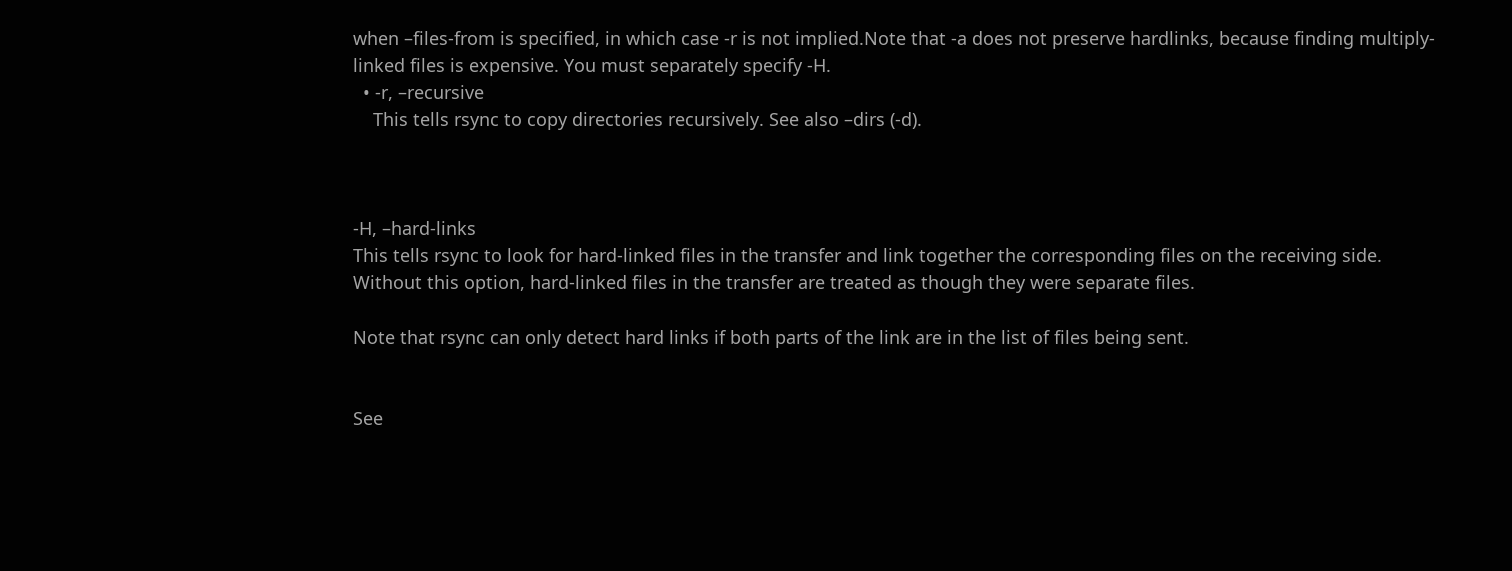when –files-from is specified, in which case -r is not implied.Note that -a does not preserve hardlinks, because finding multiply-linked files is expensive. You must separately specify -H.
  • -r, –recursive
    This tells rsync to copy directories recursively. See also –dirs (-d).



-H, –hard-links
This tells rsync to look for hard-linked files in the transfer and link together the corresponding files on the receiving side. Without this option, hard-linked files in the transfer are treated as though they were separate files.

Note that rsync can only detect hard links if both parts of the link are in the list of files being sent.


See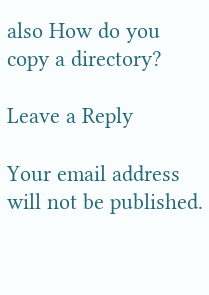also How do you copy a directory?

Leave a Reply

Your email address will not be published.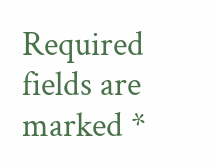Required fields are marked *